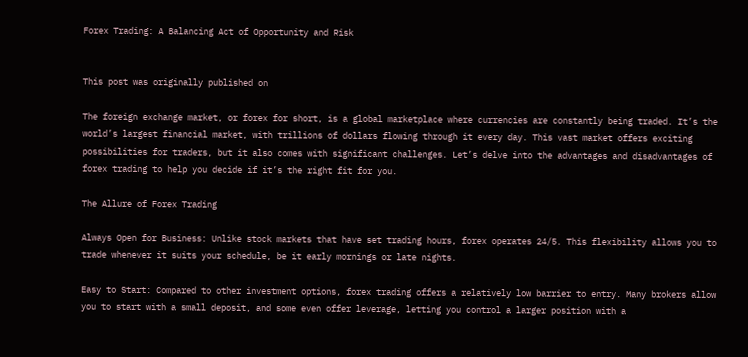Forex Trading: A Balancing Act of Opportunity and Risk


This post was originally published on

The foreign exchange market, or forex for short, is a global marketplace where currencies are constantly being traded. It’s the world’s largest financial market, with trillions of dollars flowing through it every day. This vast market offers exciting possibilities for traders, but it also comes with significant challenges. Let’s delve into the advantages and disadvantages of forex trading to help you decide if it’s the right fit for you.

The Allure of Forex Trading

Always Open for Business: Unlike stock markets that have set trading hours, forex operates 24/5. This flexibility allows you to trade whenever it suits your schedule, be it early mornings or late nights.

Easy to Start: Compared to other investment options, forex trading offers a relatively low barrier to entry. Many brokers allow you to start with a small deposit, and some even offer leverage, letting you control a larger position with a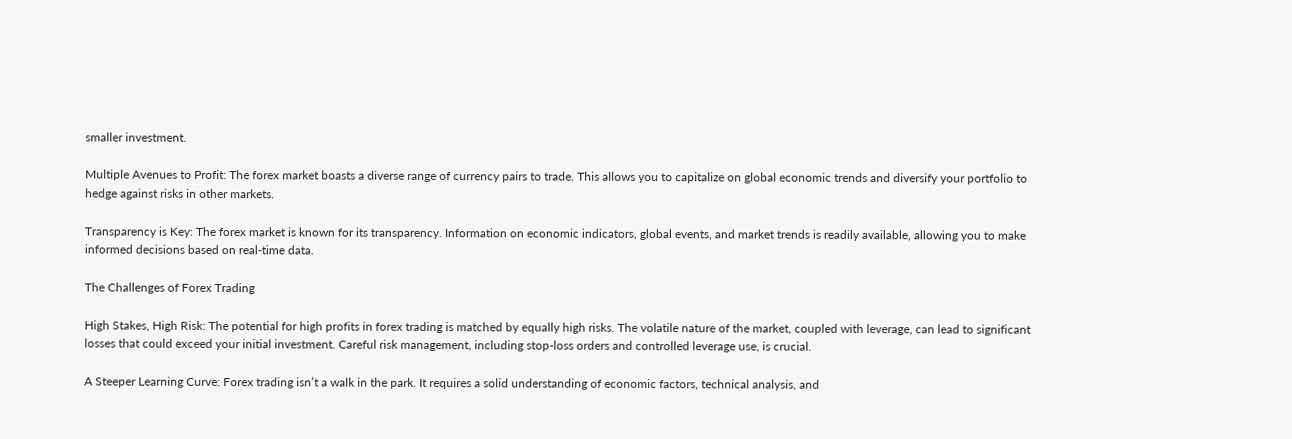smaller investment.

Multiple Avenues to Profit: The forex market boasts a diverse range of currency pairs to trade. This allows you to capitalize on global economic trends and diversify your portfolio to hedge against risks in other markets.

Transparency is Key: The forex market is known for its transparency. Information on economic indicators, global events, and market trends is readily available, allowing you to make informed decisions based on real-time data.

The Challenges of Forex Trading

High Stakes, High Risk: The potential for high profits in forex trading is matched by equally high risks. The volatile nature of the market, coupled with leverage, can lead to significant losses that could exceed your initial investment. Careful risk management, including stop-loss orders and controlled leverage use, is crucial.

A Steeper Learning Curve: Forex trading isn’t a walk in the park. It requires a solid understanding of economic factors, technical analysis, and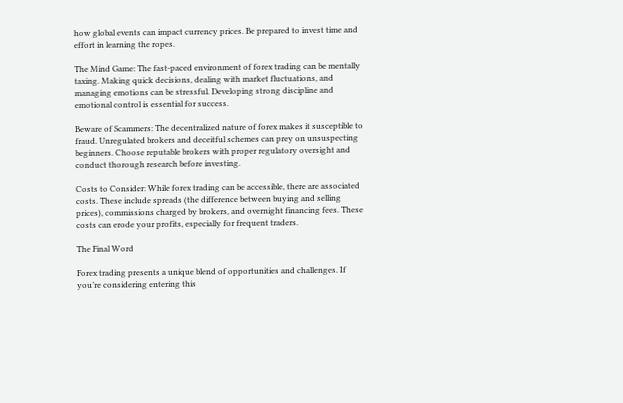how global events can impact currency prices. Be prepared to invest time and effort in learning the ropes.

The Mind Game: The fast-paced environment of forex trading can be mentally taxing. Making quick decisions, dealing with market fluctuations, and managing emotions can be stressful. Developing strong discipline and emotional control is essential for success.

Beware of Scammers: The decentralized nature of forex makes it susceptible to fraud. Unregulated brokers and deceitful schemes can prey on unsuspecting beginners. Choose reputable brokers with proper regulatory oversight and conduct thorough research before investing.

Costs to Consider: While forex trading can be accessible, there are associated costs. These include spreads (the difference between buying and selling prices), commissions charged by brokers, and overnight financing fees. These costs can erode your profits, especially for frequent traders.

The Final Word

Forex trading presents a unique blend of opportunities and challenges. If you’re considering entering this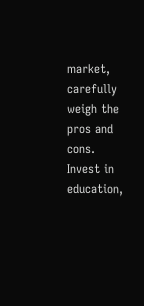market, carefully weigh the pros and cons. Invest in education,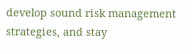develop sound risk management strategies, and stay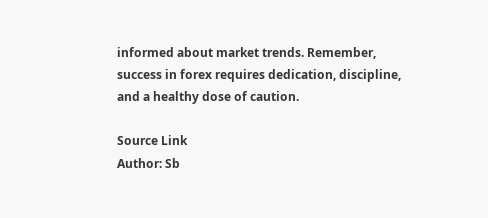informed about market trends. Remember, success in forex requires dedication, discipline, and a healthy dose of caution.

Source Link
Author: Sb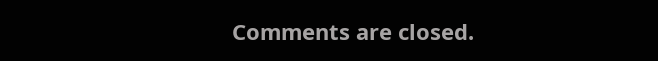Comments are closed.